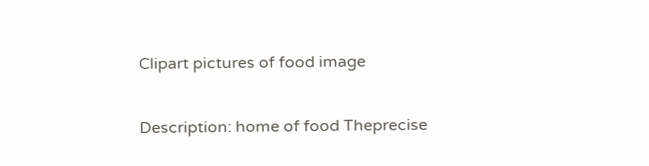Clipart pictures of food image

Description: home of food Theprecise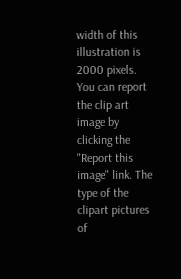width of this illustration is 2000 pixels. You can report the clip art image by clicking the "Report this image" link. The type of the clipart pictures of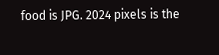food is JPG. 2024 pixels is the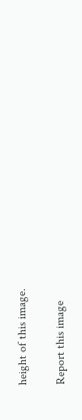height of this image.

Report this image